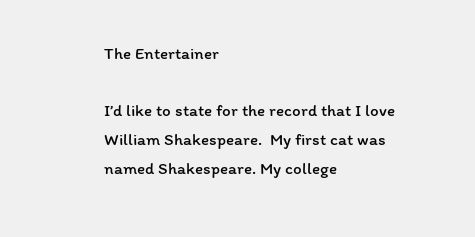The Entertainer

I’d like to state for the record that I love William Shakespeare.  My first cat was named Shakespeare. My college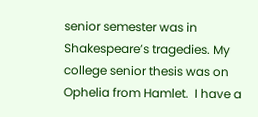senior semester was in Shakespeare’s tragedies. My college senior thesis was on Ophelia from Hamlet.  I have a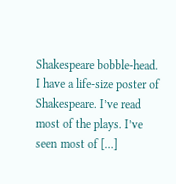Shakespeare bobble-head. I have a life-size poster of Shakespeare. I’ve read most of the plays. I’ve seen most of […]